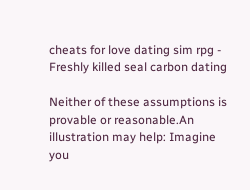cheats for love dating sim rpg - Freshly killed seal carbon dating

Neither of these assumptions is provable or reasonable.An illustration may help: Imagine you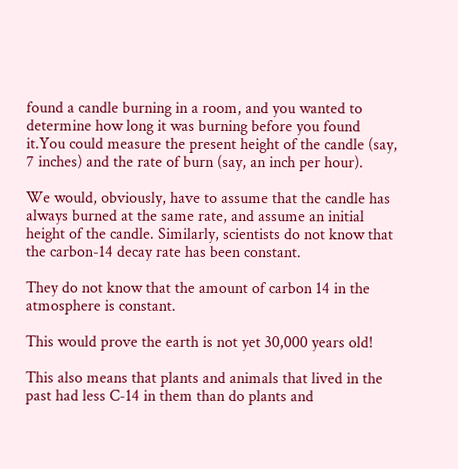found a candle burning in a room, and you wanted to determine how long it was burning before you found it.You could measure the present height of the candle (say, 7 inches) and the rate of burn (say, an inch per hour).

We would, obviously, have to assume that the candle has always burned at the same rate, and assume an initial height of the candle. Similarly, scientists do not know that the carbon-14 decay rate has been constant.

They do not know that the amount of carbon 14 in the atmosphere is constant.

This would prove the earth is not yet 30,000 years old!

This also means that plants and animals that lived in the past had less C-14 in them than do plants and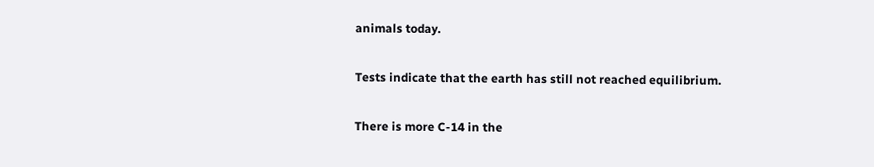animals today.

Tests indicate that the earth has still not reached equilibrium.

There is more C-14 in the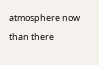atmosphere now than there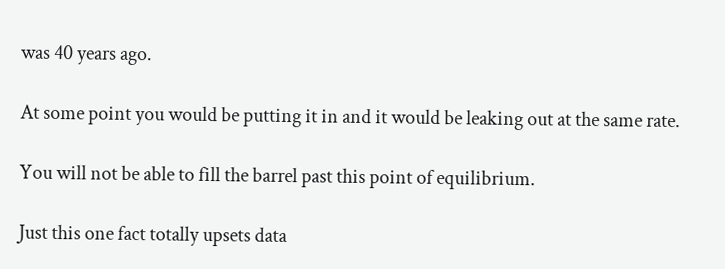was 40 years ago.

At some point you would be putting it in and it would be leaking out at the same rate.

You will not be able to fill the barrel past this point of equilibrium.

Just this one fact totally upsets data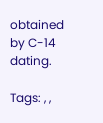obtained by C-14 dating.

Tags: , ,